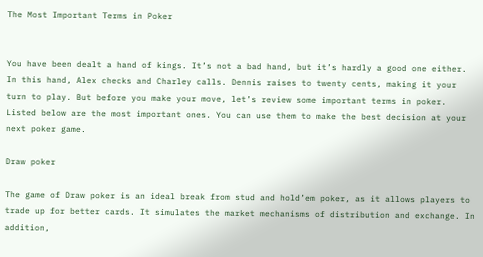The Most Important Terms in Poker


You have been dealt a hand of kings. It’s not a bad hand, but it’s hardly a good one either. In this hand, Alex checks and Charley calls. Dennis raises to twenty cents, making it your turn to play. But before you make your move, let’s review some important terms in poker. Listed below are the most important ones. You can use them to make the best decision at your next poker game.

Draw poker

The game of Draw poker is an ideal break from stud and hold’em poker, as it allows players to trade up for better cards. It simulates the market mechanisms of distribution and exchange. In addition,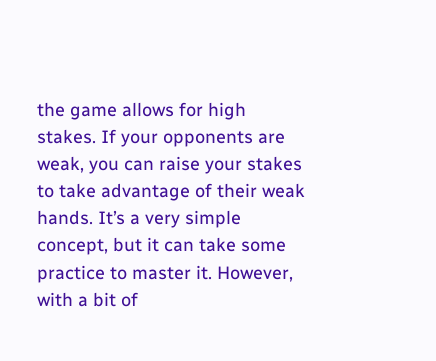the game allows for high stakes. If your opponents are weak, you can raise your stakes to take advantage of their weak hands. It’s a very simple concept, but it can take some practice to master it. However, with a bit of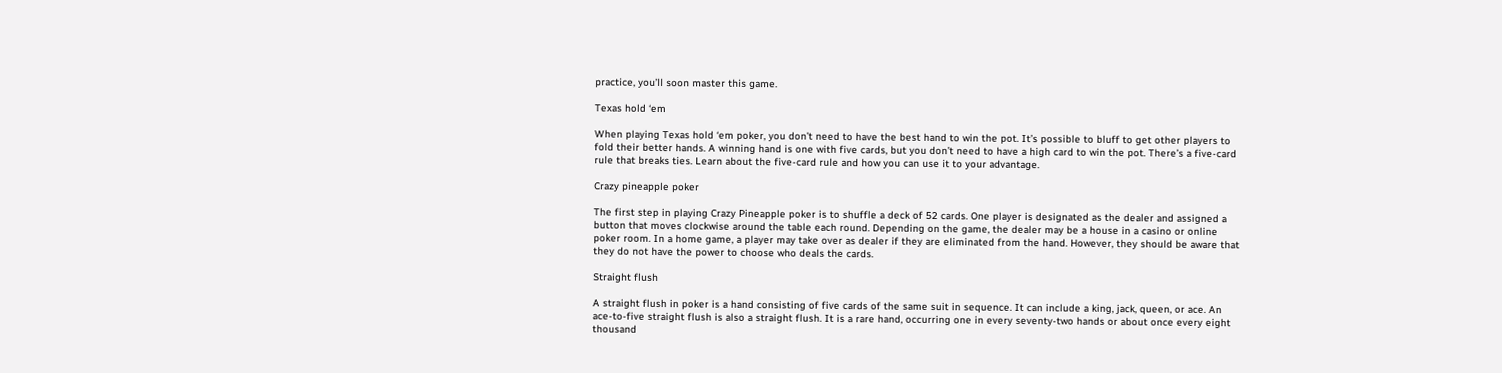practice, you’ll soon master this game.

Texas hold ‘em

When playing Texas hold ‘em poker, you don’t need to have the best hand to win the pot. It’s possible to bluff to get other players to fold their better hands. A winning hand is one with five cards, but you don’t need to have a high card to win the pot. There’s a five-card rule that breaks ties. Learn about the five-card rule and how you can use it to your advantage.

Crazy pineapple poker

The first step in playing Crazy Pineapple poker is to shuffle a deck of 52 cards. One player is designated as the dealer and assigned a button that moves clockwise around the table each round. Depending on the game, the dealer may be a house in a casino or online poker room. In a home game, a player may take over as dealer if they are eliminated from the hand. However, they should be aware that they do not have the power to choose who deals the cards.

Straight flush

A straight flush in poker is a hand consisting of five cards of the same suit in sequence. It can include a king, jack, queen, or ace. An ace-to-five straight flush is also a straight flush. It is a rare hand, occurring one in every seventy-two hands or about once every eight thousand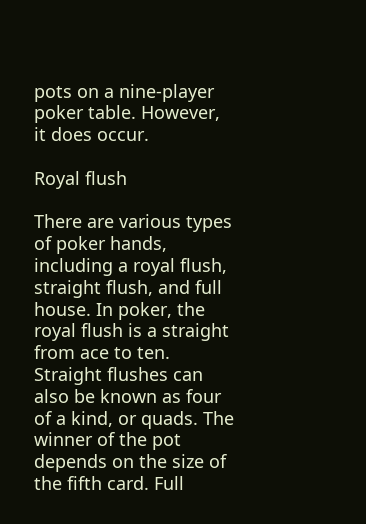pots on a nine-player poker table. However, it does occur.

Royal flush

There are various types of poker hands, including a royal flush, straight flush, and full house. In poker, the royal flush is a straight from ace to ten. Straight flushes can also be known as four of a kind, or quads. The winner of the pot depends on the size of the fifth card. Full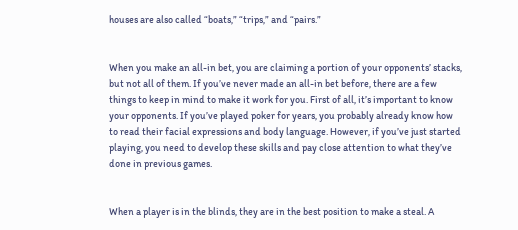houses are also called “boats,” “trips,” and “pairs.”


When you make an all-in bet, you are claiming a portion of your opponents’ stacks, but not all of them. If you’ve never made an all-in bet before, there are a few things to keep in mind to make it work for you. First of all, it’s important to know your opponents. If you’ve played poker for years, you probably already know how to read their facial expressions and body language. However, if you’ve just started playing, you need to develop these skills and pay close attention to what they’ve done in previous games.


When a player is in the blinds, they are in the best position to make a steal. A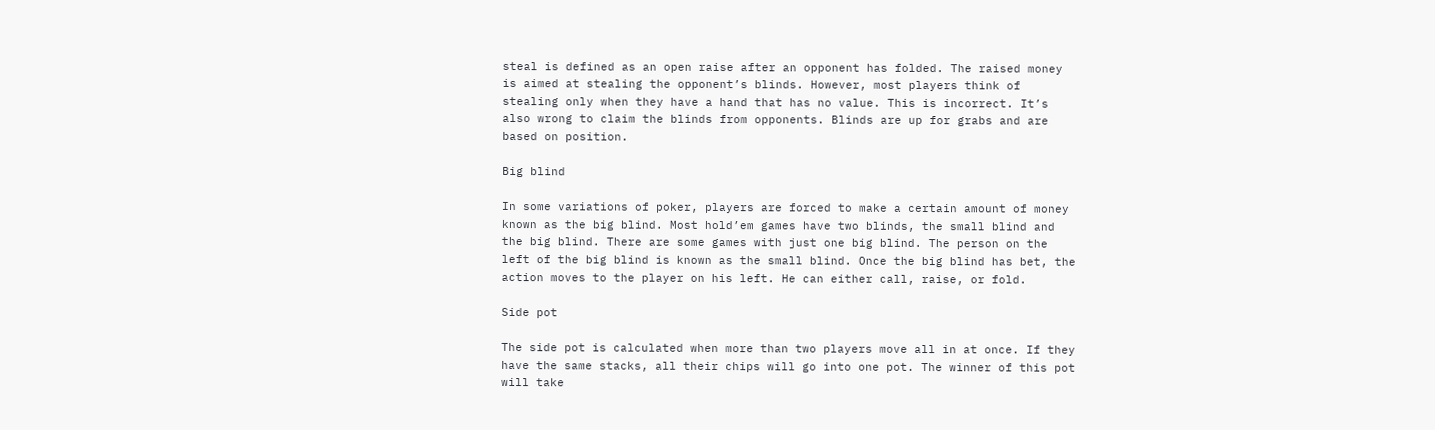steal is defined as an open raise after an opponent has folded. The raised money is aimed at stealing the opponent’s blinds. However, most players think of stealing only when they have a hand that has no value. This is incorrect. It’s also wrong to claim the blinds from opponents. Blinds are up for grabs and are based on position.

Big blind

In some variations of poker, players are forced to make a certain amount of money known as the big blind. Most hold’em games have two blinds, the small blind and the big blind. There are some games with just one big blind. The person on the left of the big blind is known as the small blind. Once the big blind has bet, the action moves to the player on his left. He can either call, raise, or fold.

Side pot

The side pot is calculated when more than two players move all in at once. If they have the same stacks, all their chips will go into one pot. The winner of this pot will take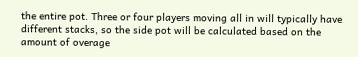the entire pot. Three or four players moving all in will typically have different stacks, so the side pot will be calculated based on the amount of overage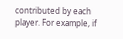contributed by each player. For example, if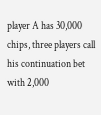player A has 30,000 chips, three players call his continuation bet with 2,000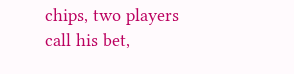chips, two players call his bet,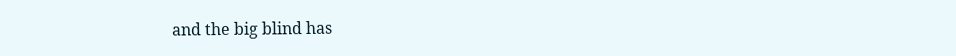and the big blind has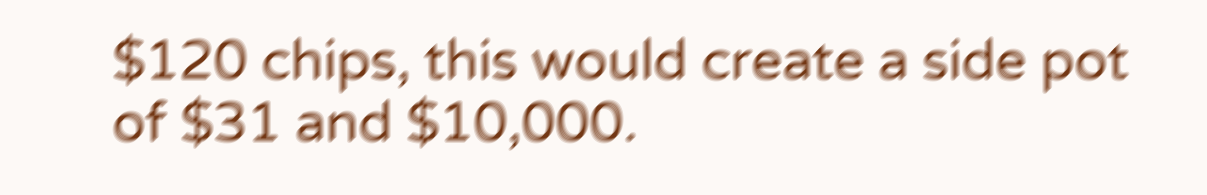$120 chips, this would create a side pot of $31 and $10,000.